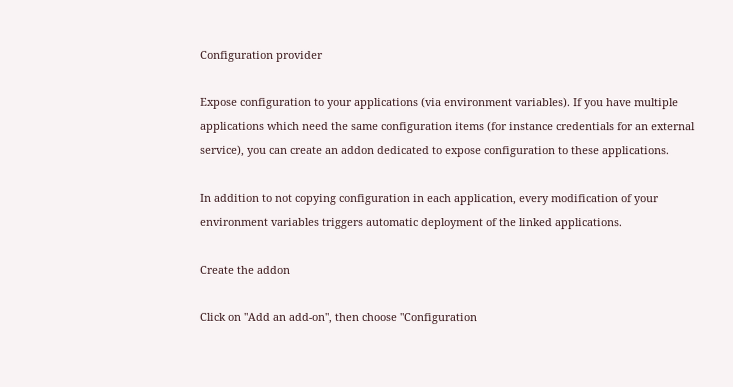Configuration provider

Expose configuration to your applications (via environment variables). If you have multiple applications which need the same configuration items (for instance credentials for an external service), you can create an addon dedicated to expose configuration to these applications.

In addition to not copying configuration in each application, every modification of your environment variables triggers automatic deployment of the linked applications.

Create the addon

Click on "Add an add-on", then choose "Configuration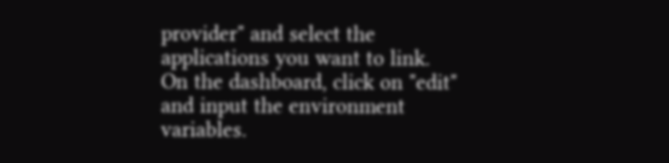provider" and select the applications you want to link. On the dashboard, click on "edit" and input the environment variables.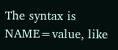The syntax is NAME=value, like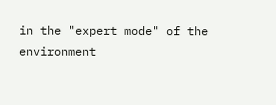in the "expert mode" of the environment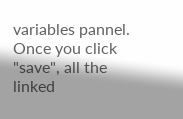variables pannel. Once you click "save", all the linked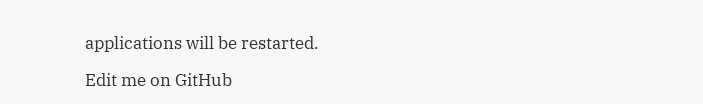applications will be restarted.

Edit me on GitHub